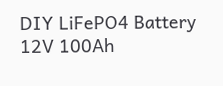DIY LiFePO4 Battery 12V 100Ah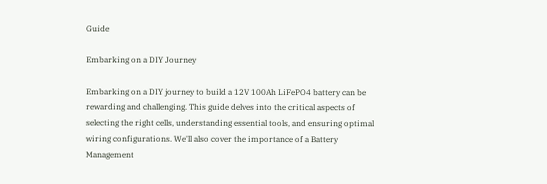Guide

Embarking on a DIY Journey

Embarking on a DIY journey to build a 12V 100Ah LiFePO4 battery can be rewarding and challenging. This guide delves into the critical aspects of selecting the right cells, understanding essential tools, and ensuring optimal wiring configurations. We'll also cover the importance of a Battery Management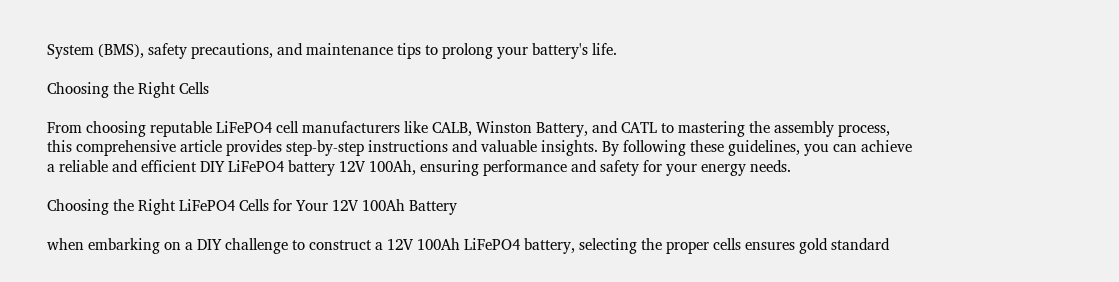System (BMS), safety precautions, and maintenance tips to prolong your battery's life.

Choosing the Right Cells

From choosing reputable LiFePO4 cell manufacturers like CALB, Winston Battery, and CATL to mastering the assembly process, this comprehensive article provides step-by-step instructions and valuable insights. By following these guidelines, you can achieve a reliable and efficient DIY LiFePO4 battery 12V 100Ah, ensuring performance and safety for your energy needs.

Choosing the Right LiFePO4 Cells for Your 12V 100Ah Battery

when embarking on a DIY challenge to construct a 12V 100Ah LiFePO4 battery, selecting the proper cells ensures gold standard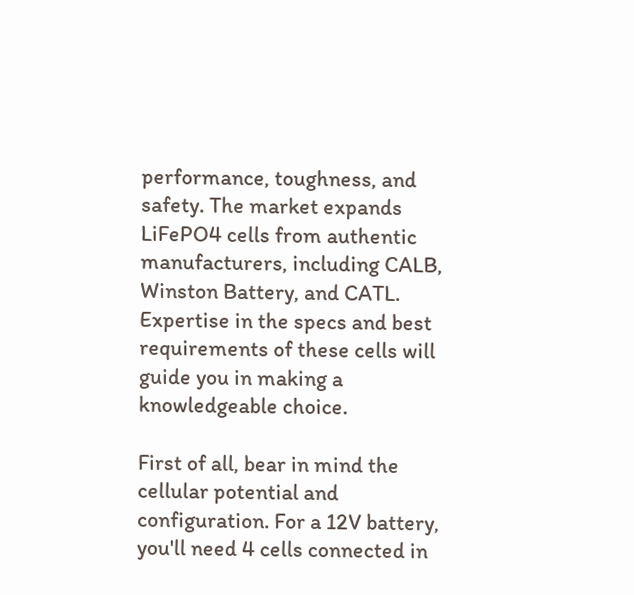performance, toughness, and safety. The market expands LiFePO4 cells from authentic manufacturers, including CALB, Winston Battery, and CATL. Expertise in the specs and best requirements of these cells will guide you in making a knowledgeable choice.

First of all, bear in mind the cellular potential and configuration. For a 12V battery, you'll need 4 cells connected in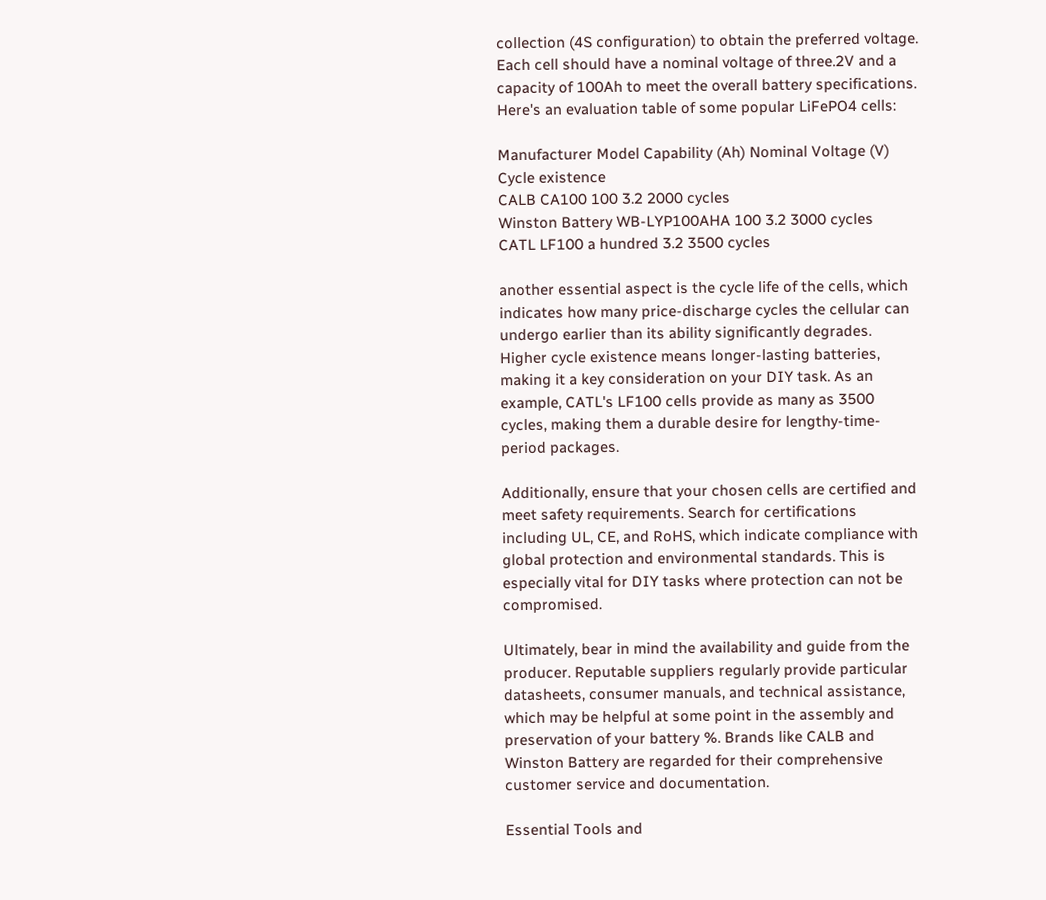collection (4S configuration) to obtain the preferred voltage. Each cell should have a nominal voltage of three.2V and a capacity of 100Ah to meet the overall battery specifications. Here's an evaluation table of some popular LiFePO4 cells:

Manufacturer Model Capability (Ah) Nominal Voltage (V) Cycle existence
CALB CA100 100 3.2 2000 cycles
Winston Battery WB-LYP100AHA 100 3.2 3000 cycles
CATL LF100 a hundred 3.2 3500 cycles

another essential aspect is the cycle life of the cells, which indicates how many price-discharge cycles the cellular can undergo earlier than its ability significantly degrades. Higher cycle existence means longer-lasting batteries, making it a key consideration on your DIY task. As an example, CATL's LF100 cells provide as many as 3500 cycles, making them a durable desire for lengthy-time-period packages.

Additionally, ensure that your chosen cells are certified and meet safety requirements. Search for certifications including UL, CE, and RoHS, which indicate compliance with global protection and environmental standards. This is especially vital for DIY tasks where protection can not be compromised.

Ultimately, bear in mind the availability and guide from the producer. Reputable suppliers regularly provide particular datasheets, consumer manuals, and technical assistance, which may be helpful at some point in the assembly and preservation of your battery %. Brands like CALB and Winston Battery are regarded for their comprehensive customer service and documentation.

Essential Tools and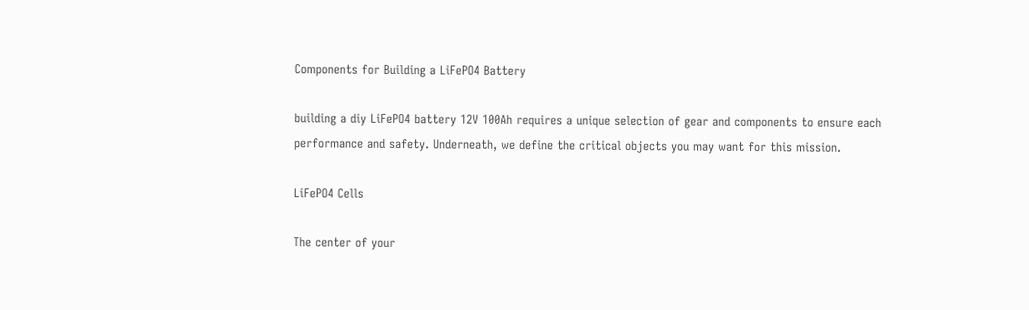Components for Building a LiFePO4 Battery

building a diy LiFePO4 battery 12V 100Ah requires a unique selection of gear and components to ensure each performance and safety. Underneath, we define the critical objects you may want for this mission.

LiFePO4 Cells

The center of your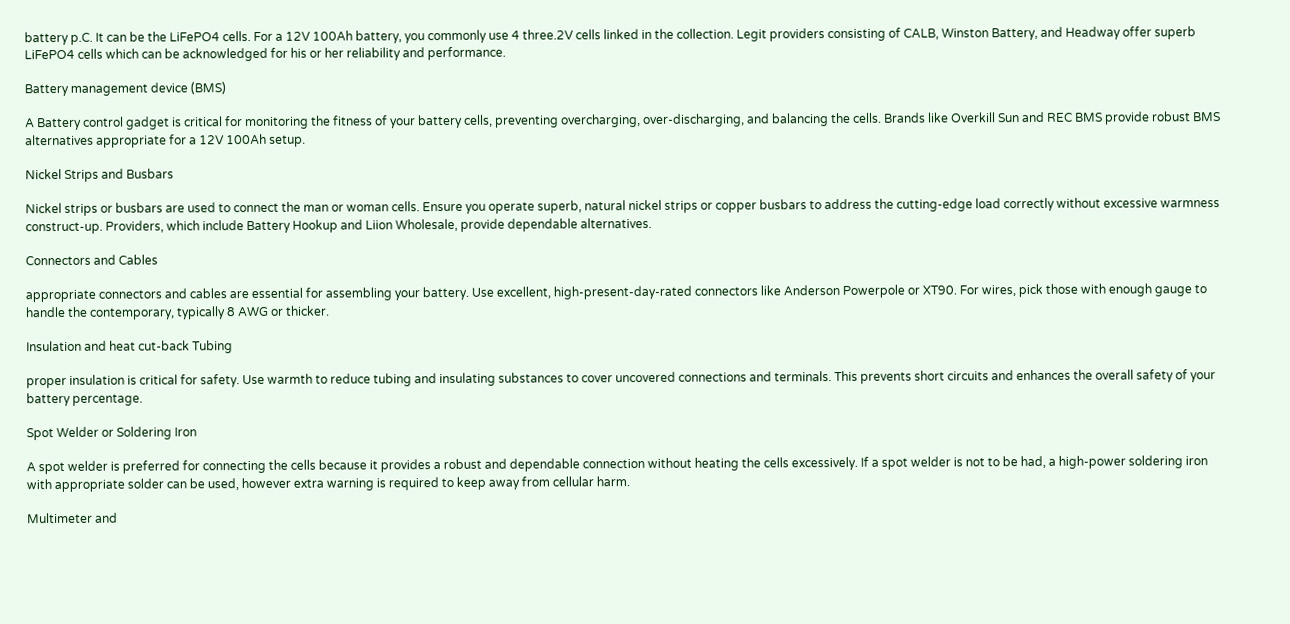battery p.C. It can be the LiFePO4 cells. For a 12V 100Ah battery, you commonly use 4 three.2V cells linked in the collection. Legit providers consisting of CALB, Winston Battery, and Headway offer superb LiFePO4 cells which can be acknowledged for his or her reliability and performance.

Battery management device (BMS)

A Battery control gadget is critical for monitoring the fitness of your battery cells, preventing overcharging, over-discharging, and balancing the cells. Brands like Overkill Sun and REC BMS provide robust BMS alternatives appropriate for a 12V 100Ah setup.

Nickel Strips and Busbars

Nickel strips or busbars are used to connect the man or woman cells. Ensure you operate superb, natural nickel strips or copper busbars to address the cutting-edge load correctly without excessive warmness construct-up. Providers, which include Battery Hookup and Liion Wholesale, provide dependable alternatives.

Connectors and Cables

appropriate connectors and cables are essential for assembling your battery. Use excellent, high-present-day-rated connectors like Anderson Powerpole or XT90. For wires, pick those with enough gauge to handle the contemporary, typically 8 AWG or thicker.

Insulation and heat cut-back Tubing

proper insulation is critical for safety. Use warmth to reduce tubing and insulating substances to cover uncovered connections and terminals. This prevents short circuits and enhances the overall safety of your battery percentage.

Spot Welder or Soldering Iron

A spot welder is preferred for connecting the cells because it provides a robust and dependable connection without heating the cells excessively. If a spot welder is not to be had, a high-power soldering iron with appropriate solder can be used, however extra warning is required to keep away from cellular harm.

Multimeter and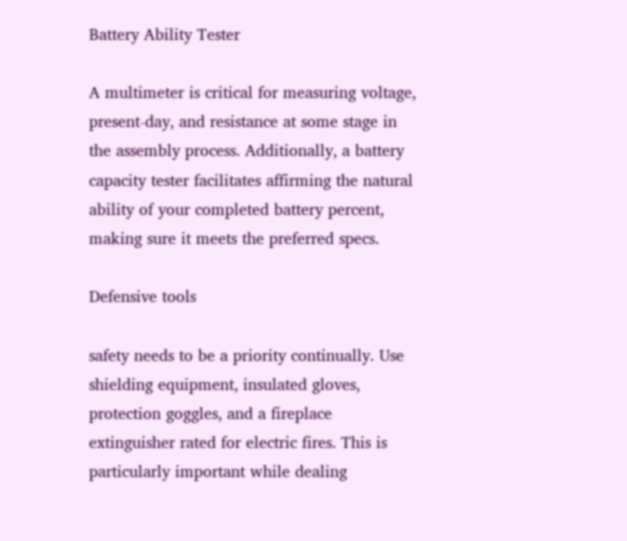Battery Ability Tester

A multimeter is critical for measuring voltage, present-day, and resistance at some stage in the assembly process. Additionally, a battery capacity tester facilitates affirming the natural ability of your completed battery percent, making sure it meets the preferred specs.

Defensive tools

safety needs to be a priority continually. Use shielding equipment, insulated gloves, protection goggles, and a fireplace extinguisher rated for electric fires. This is particularly important while dealing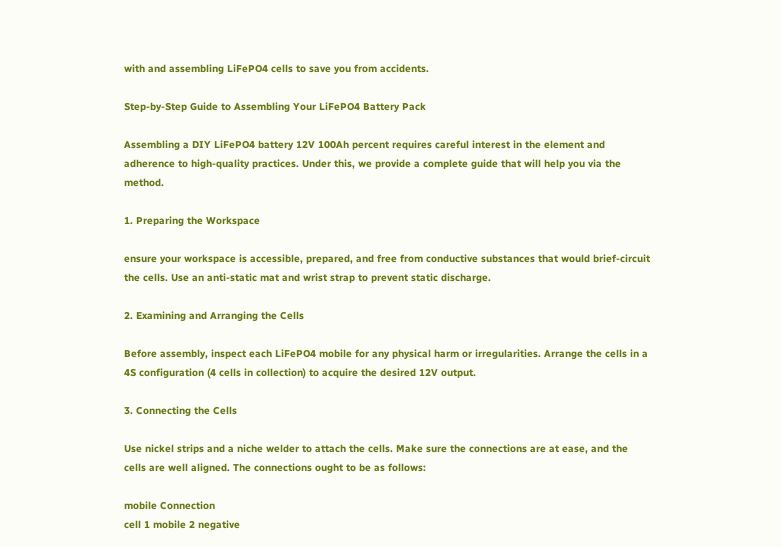with and assembling LiFePO4 cells to save you from accidents.

Step-by-Step Guide to Assembling Your LiFePO4 Battery Pack

Assembling a DIY LiFePO4 battery 12V 100Ah percent requires careful interest in the element and adherence to high-quality practices. Under this, we provide a complete guide that will help you via the method.

1. Preparing the Workspace

ensure your workspace is accessible, prepared, and free from conductive substances that would brief-circuit the cells. Use an anti-static mat and wrist strap to prevent static discharge.

2. Examining and Arranging the Cells

Before assembly, inspect each LiFePO4 mobile for any physical harm or irregularities. Arrange the cells in a 4S configuration (4 cells in collection) to acquire the desired 12V output.

3. Connecting the Cells

Use nickel strips and a niche welder to attach the cells. Make sure the connections are at ease, and the cells are well aligned. The connections ought to be as follows:

mobile Connection
cell 1 mobile 2 negative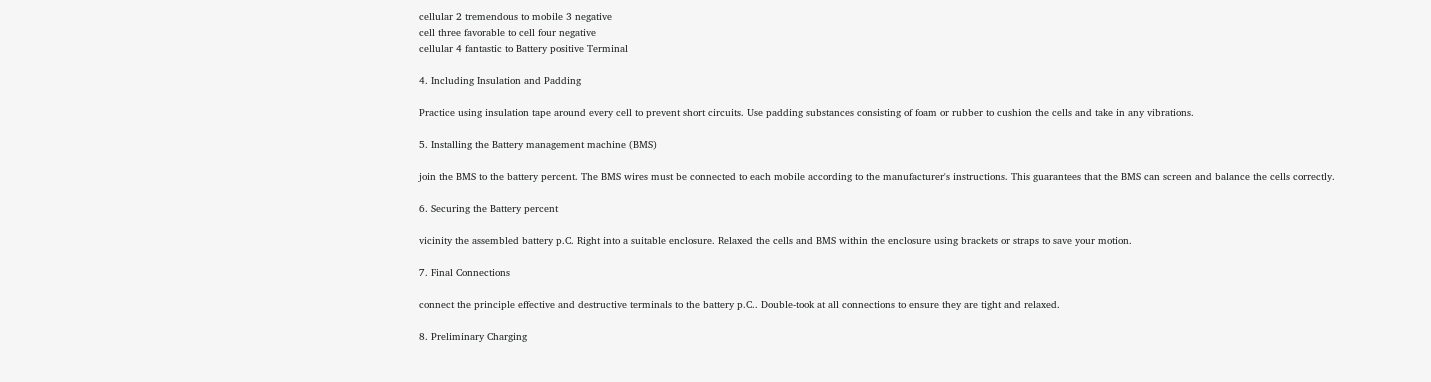cellular 2 tremendous to mobile 3 negative
cell three favorable to cell four negative
cellular 4 fantastic to Battery positive Terminal

4. Including Insulation and Padding

Practice using insulation tape around every cell to prevent short circuits. Use padding substances consisting of foam or rubber to cushion the cells and take in any vibrations.

5. Installing the Battery management machine (BMS)

join the BMS to the battery percent. The BMS wires must be connected to each mobile according to the manufacturer's instructions. This guarantees that the BMS can screen and balance the cells correctly.

6. Securing the Battery percent

vicinity the assembled battery p.C. Right into a suitable enclosure. Relaxed the cells and BMS within the enclosure using brackets or straps to save your motion.

7. Final Connections

connect the principle effective and destructive terminals to the battery p.C.. Double-took at all connections to ensure they are tight and relaxed.

8. Preliminary Charging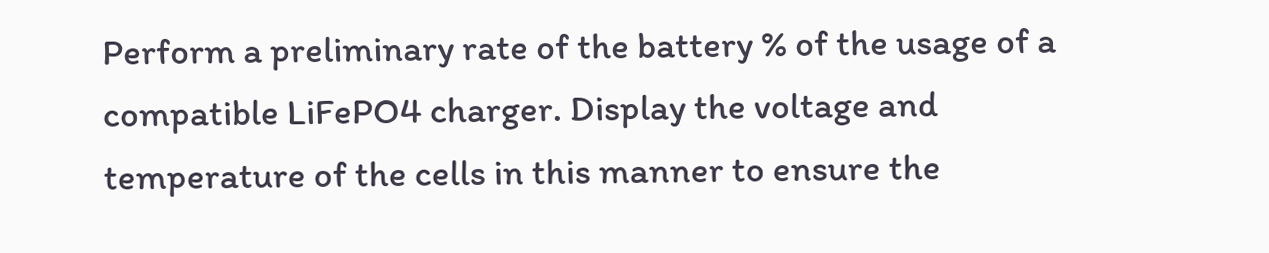Perform a preliminary rate of the battery % of the usage of a compatible LiFePO4 charger. Display the voltage and temperature of the cells in this manner to ensure the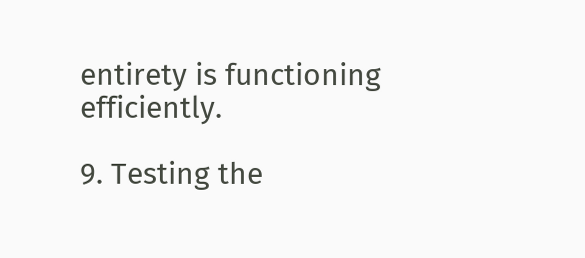entirety is functioning efficiently.

9. Testing the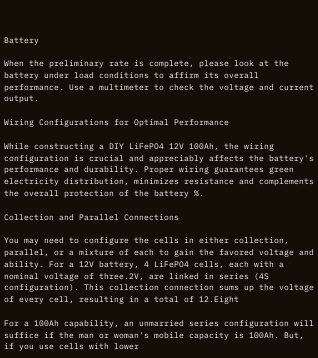Battery

When the preliminary rate is complete, please look at the battery under load conditions to affirm its overall performance. Use a multimeter to check the voltage and current output.

Wiring Configurations for Optimal Performance

While constructing a DIY LiFePO4 12V 100Ah, the wiring configuration is crucial and appreciably affects the battery's performance and durability. Proper wiring guarantees green electricity distribution, minimizes resistance and complements the overall protection of the battery %.

Collection and Parallel Connections

You may need to configure the cells in either collection, parallel, or a mixture of each to gain the favored voltage and ability. For a 12V battery, 4 LiFePO4 cells, each with a nominal voltage of three.2V, are linked in series (4S configuration). This collection connection sums up the voltage of every cell, resulting in a total of 12.Eight

For a 100Ah capability, an unmarried series configuration will suffice if the man or woman's mobile capacity is 100Ah. But, if you use cells with lower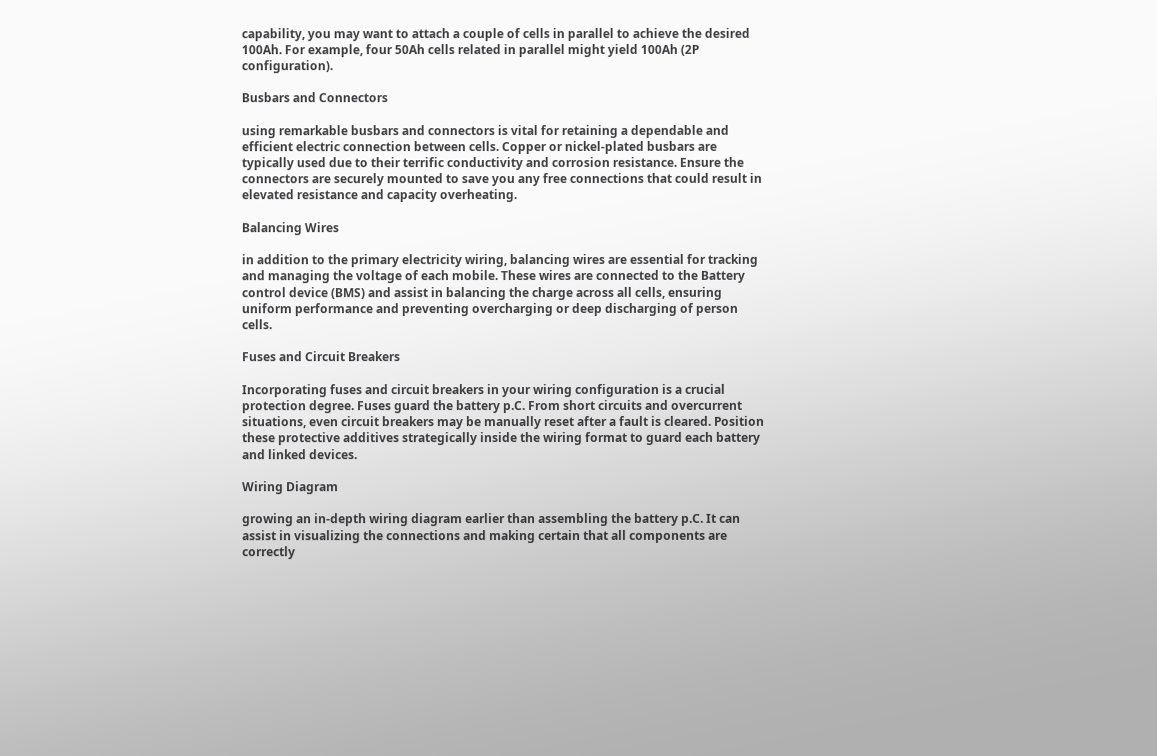capability, you may want to attach a couple of cells in parallel to achieve the desired 100Ah. For example, four 50Ah cells related in parallel might yield 100Ah (2P configuration).

Busbars and Connectors

using remarkable busbars and connectors is vital for retaining a dependable and efficient electric connection between cells. Copper or nickel-plated busbars are typically used due to their terrific conductivity and corrosion resistance. Ensure the connectors are securely mounted to save you any free connections that could result in elevated resistance and capacity overheating.

Balancing Wires

in addition to the primary electricity wiring, balancing wires are essential for tracking and managing the voltage of each mobile. These wires are connected to the Battery control device (BMS) and assist in balancing the charge across all cells, ensuring uniform performance and preventing overcharging or deep discharging of person cells.

Fuses and Circuit Breakers

Incorporating fuses and circuit breakers in your wiring configuration is a crucial protection degree. Fuses guard the battery p.C. From short circuits and overcurrent situations, even circuit breakers may be manually reset after a fault is cleared. Position these protective additives strategically inside the wiring format to guard each battery and linked devices.

Wiring Diagram

growing an in-depth wiring diagram earlier than assembling the battery p.C. It can assist in visualizing the connections and making certain that all components are correctly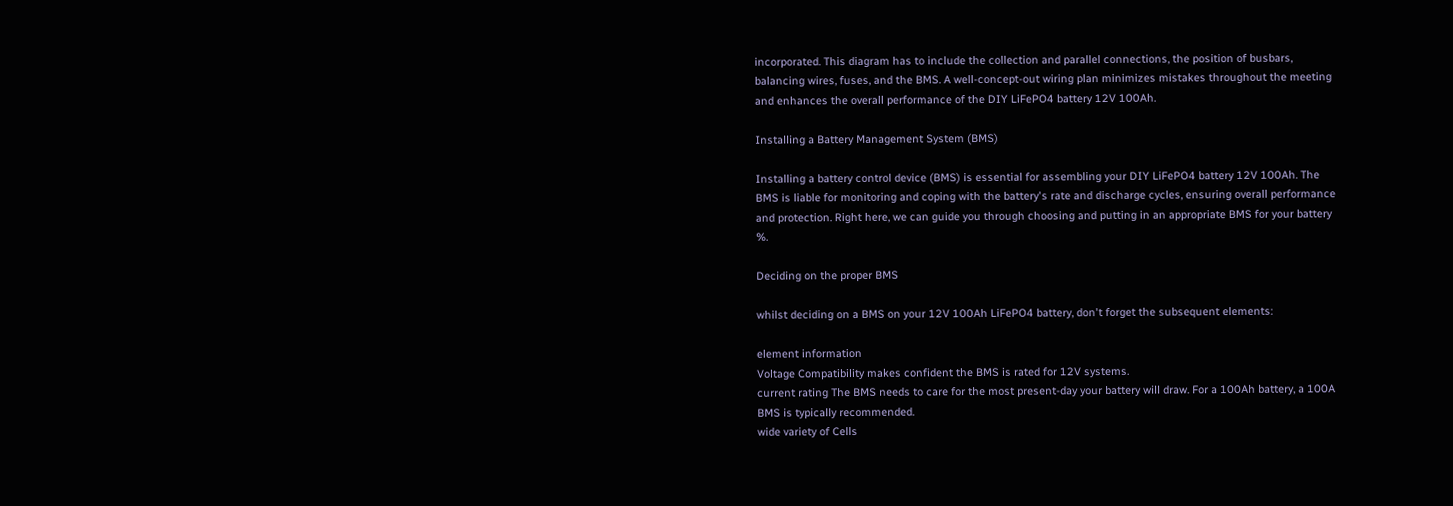incorporated. This diagram has to include the collection and parallel connections, the position of busbars, balancing wires, fuses, and the BMS. A well-concept-out wiring plan minimizes mistakes throughout the meeting and enhances the overall performance of the DIY LiFePO4 battery 12V 100Ah.

Installing a Battery Management System (BMS)

Installing a battery control device (BMS) is essential for assembling your DIY LiFePO4 battery 12V 100Ah. The BMS is liable for monitoring and coping with the battery's rate and discharge cycles, ensuring overall performance and protection. Right here, we can guide you through choosing and putting in an appropriate BMS for your battery %.

Deciding on the proper BMS

whilst deciding on a BMS on your 12V 100Ah LiFePO4 battery, don't forget the subsequent elements:

element information
Voltage Compatibility makes confident the BMS is rated for 12V systems.
current rating The BMS needs to care for the most present-day your battery will draw. For a 100Ah battery, a 100A BMS is typically recommended.
wide variety of Cells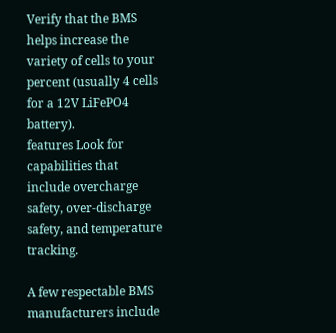Verify that the BMS helps increase the variety of cells to your percent (usually 4 cells for a 12V LiFePO4 battery).
features Look for capabilities that include overcharge safety, over-discharge safety, and temperature tracking.

A few respectable BMS manufacturers include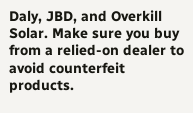Daly, JBD, and Overkill Solar. Make sure you buy from a relied-on dealer to avoid counterfeit products.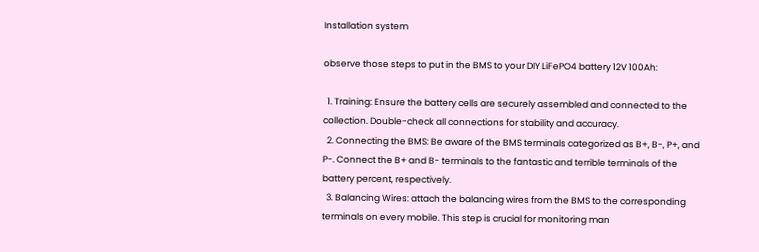Installation system

observe those steps to put in the BMS to your DIY LiFePO4 battery 12V 100Ah:

  1. Training: Ensure the battery cells are securely assembled and connected to the collection. Double-check all connections for stability and accuracy.
  2. Connecting the BMS: Be aware of the BMS terminals categorized as B+, B-, P+, and P-. Connect the B+ and B- terminals to the fantastic and terrible terminals of the battery percent, respectively.
  3. Balancing Wires: attach the balancing wires from the BMS to the corresponding terminals on every mobile. This step is crucial for monitoring man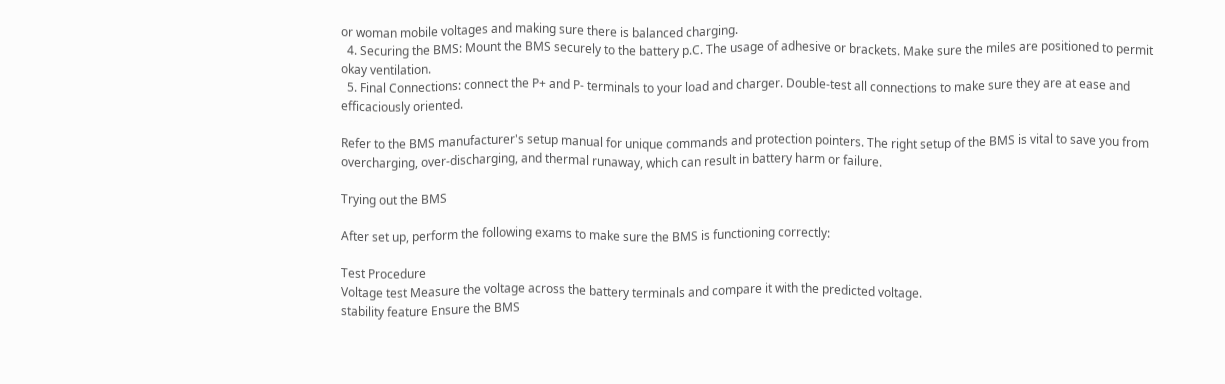or woman mobile voltages and making sure there is balanced charging.
  4. Securing the BMS: Mount the BMS securely to the battery p.C. The usage of adhesive or brackets. Make sure the miles are positioned to permit okay ventilation.
  5. Final Connections: connect the P+ and P- terminals to your load and charger. Double-test all connections to make sure they are at ease and efficaciously oriented.

Refer to the BMS manufacturer's setup manual for unique commands and protection pointers. The right setup of the BMS is vital to save you from overcharging, over-discharging, and thermal runaway, which can result in battery harm or failure.

Trying out the BMS

After set up, perform the following exams to make sure the BMS is functioning correctly:

Test Procedure
Voltage test Measure the voltage across the battery terminals and compare it with the predicted voltage.
stability feature Ensure the BMS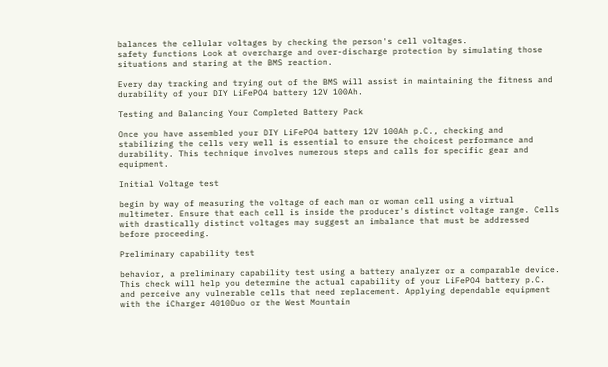balances the cellular voltages by checking the person's cell voltages.
safety functions Look at overcharge and over-discharge protection by simulating those situations and staring at the BMS reaction.

Every day tracking and trying out of the BMS will assist in maintaining the fitness and durability of your DIY LiFePO4 battery 12V 100Ah.

Testing and Balancing Your Completed Battery Pack

Once you have assembled your DIY LiFePO4 battery 12V 100Ah p.C., checking and stabilizing the cells very well is essential to ensure the choicest performance and durability. This technique involves numerous steps and calls for specific gear and equipment.

Initial Voltage test

begin by way of measuring the voltage of each man or woman cell using a virtual multimeter. Ensure that each cell is inside the producer's distinct voltage range. Cells with drastically distinct voltages may suggest an imbalance that must be addressed before proceeding.

Preliminary capability test

behavior, a preliminary capability test using a battery analyzer or a comparable device. This check will help you determine the actual capability of your LiFePO4 battery p.C. and perceive any vulnerable cells that need replacement. Applying dependable equipment with the iCharger 4010Duo or the West Mountain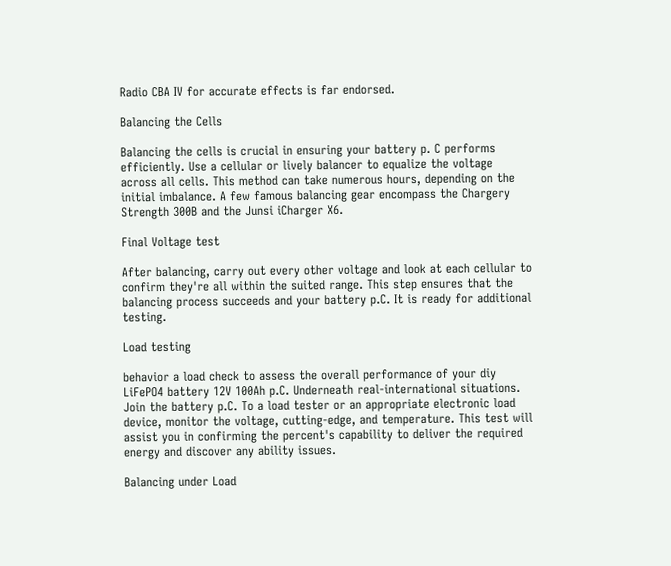Radio CBA IV for accurate effects is far endorsed.

Balancing the Cells

Balancing the cells is crucial in ensuring your battery p. C performs efficiently. Use a cellular or lively balancer to equalize the voltage across all cells. This method can take numerous hours, depending on the initial imbalance. A few famous balancing gear encompass the Chargery Strength 300B and the Junsi iCharger X6.

Final Voltage test

After balancing, carry out every other voltage and look at each cellular to confirm they're all within the suited range. This step ensures that the balancing process succeeds and your battery p.C. It is ready for additional testing.

Load testing

behavior a load check to assess the overall performance of your diy LiFePO4 battery 12V 100Ah p.C. Underneath real-international situations. Join the battery p.C. To a load tester or an appropriate electronic load device, monitor the voltage, cutting-edge, and temperature. This test will assist you in confirming the percent's capability to deliver the required energy and discover any ability issues.

Balancing under Load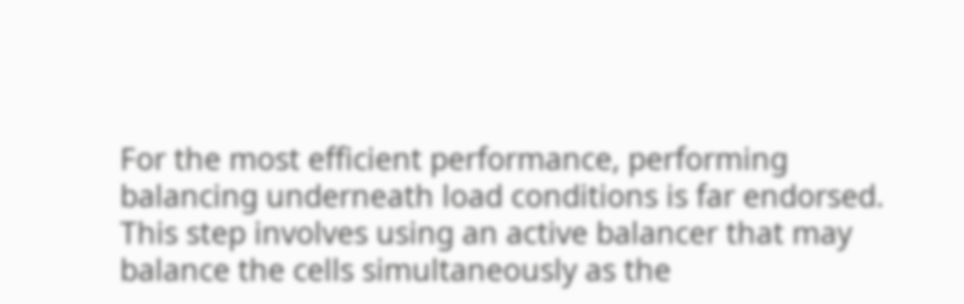For the most efficient performance, performing balancing underneath load conditions is far endorsed. This step involves using an active balancer that may balance the cells simultaneously as the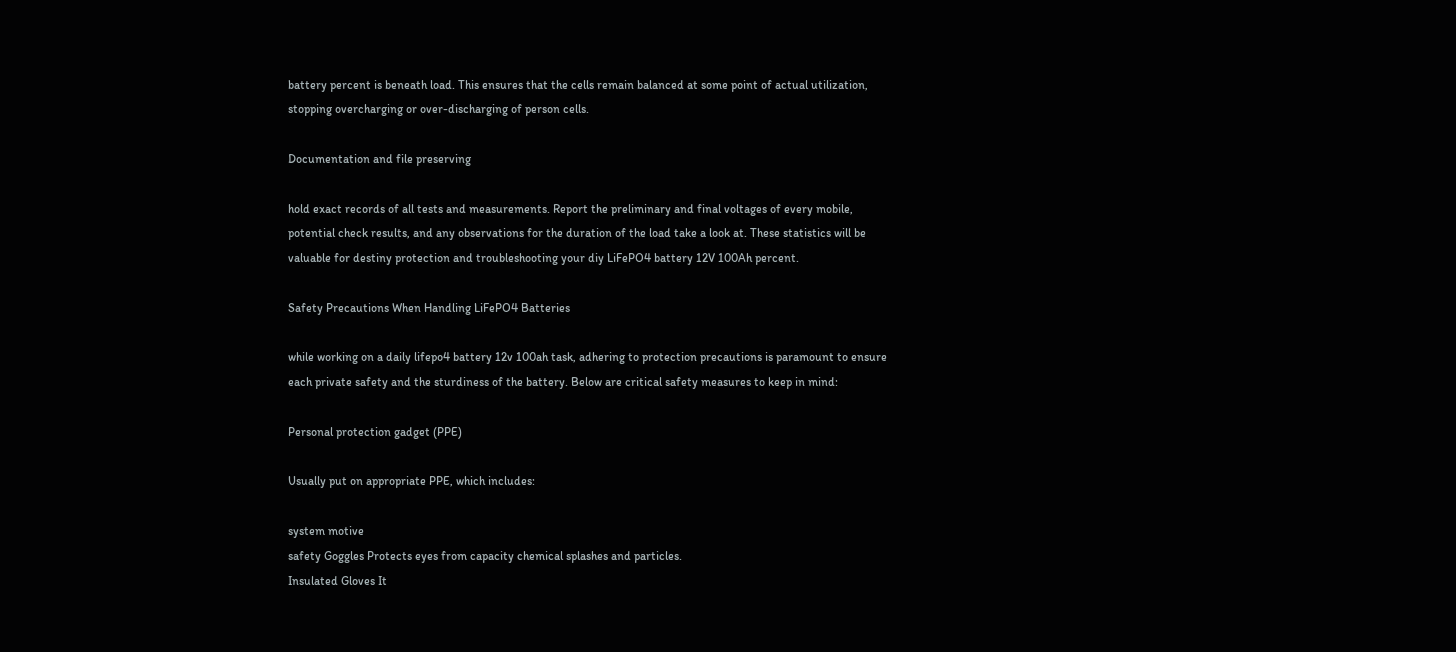battery percent is beneath load. This ensures that the cells remain balanced at some point of actual utilization, stopping overcharging or over-discharging of person cells.

Documentation and file preserving

hold exact records of all tests and measurements. Report the preliminary and final voltages of every mobile, potential check results, and any observations for the duration of the load take a look at. These statistics will be valuable for destiny protection and troubleshooting your diy LiFePO4 battery 12V 100Ah percent.

Safety Precautions When Handling LiFePO4 Batteries

while working on a daily lifepo4 battery 12v 100ah task, adhering to protection precautions is paramount to ensure each private safety and the sturdiness of the battery. Below are critical safety measures to keep in mind:

Personal protection gadget (PPE)

Usually put on appropriate PPE, which includes:

system motive
safety Goggles Protects eyes from capacity chemical splashes and particles.
Insulated Gloves It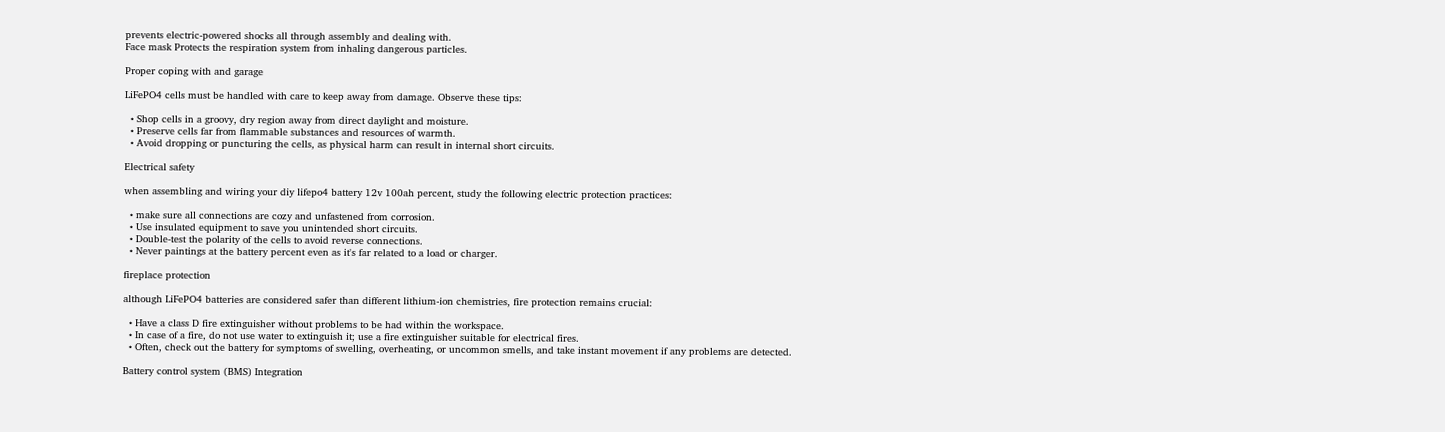prevents electric-powered shocks all through assembly and dealing with.
Face mask Protects the respiration system from inhaling dangerous particles.

Proper coping with and garage

LiFePO4 cells must be handled with care to keep away from damage. Observe these tips:

  • Shop cells in a groovy, dry region away from direct daylight and moisture.
  • Preserve cells far from flammable substances and resources of warmth.
  • Avoid dropping or puncturing the cells, as physical harm can result in internal short circuits.

Electrical safety

when assembling and wiring your diy lifepo4 battery 12v 100ah percent, study the following electric protection practices:

  • make sure all connections are cozy and unfastened from corrosion.
  • Use insulated equipment to save you unintended short circuits.
  • Double-test the polarity of the cells to avoid reverse connections.
  • Never paintings at the battery percent even as it's far related to a load or charger.

fireplace protection

although LiFePO4 batteries are considered safer than different lithium-ion chemistries, fire protection remains crucial:

  • Have a class D fire extinguisher without problems to be had within the workspace.
  • In case of a fire, do not use water to extinguish it; use a fire extinguisher suitable for electrical fires.
  • Often, check out the battery for symptoms of swelling, overheating, or uncommon smells, and take instant movement if any problems are detected.

Battery control system (BMS) Integration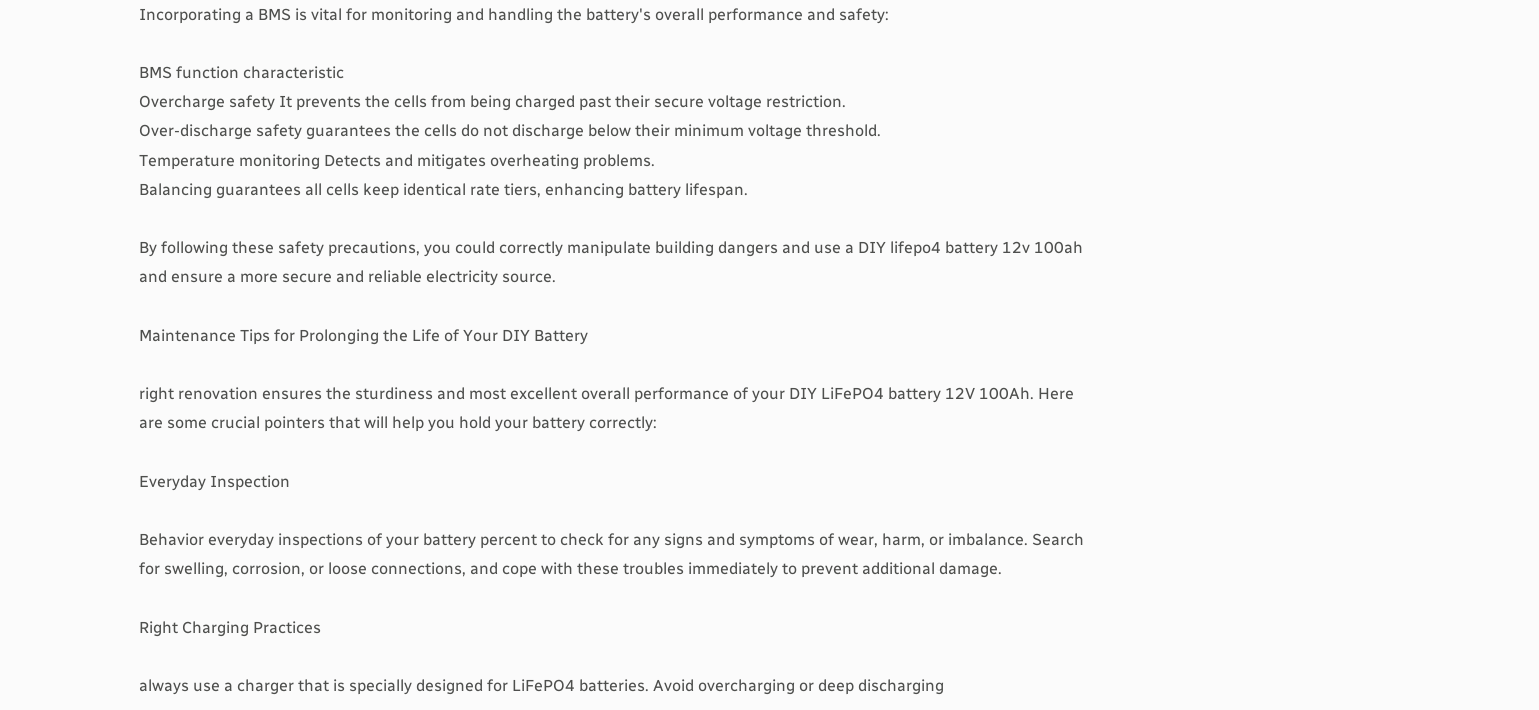Incorporating a BMS is vital for monitoring and handling the battery's overall performance and safety:

BMS function characteristic
Overcharge safety It prevents the cells from being charged past their secure voltage restriction.
Over-discharge safety guarantees the cells do not discharge below their minimum voltage threshold.
Temperature monitoring Detects and mitigates overheating problems.
Balancing guarantees all cells keep identical rate tiers, enhancing battery lifespan.

By following these safety precautions, you could correctly manipulate building dangers and use a DIY lifepo4 battery 12v 100ah and ensure a more secure and reliable electricity source.

Maintenance Tips for Prolonging the Life of Your DIY Battery

right renovation ensures the sturdiness and most excellent overall performance of your DIY LiFePO4 battery 12V 100Ah. Here are some crucial pointers that will help you hold your battery correctly:

Everyday Inspection

Behavior everyday inspections of your battery percent to check for any signs and symptoms of wear, harm, or imbalance. Search for swelling, corrosion, or loose connections, and cope with these troubles immediately to prevent additional damage.

Right Charging Practices

always use a charger that is specially designed for LiFePO4 batteries. Avoid overcharging or deep discharging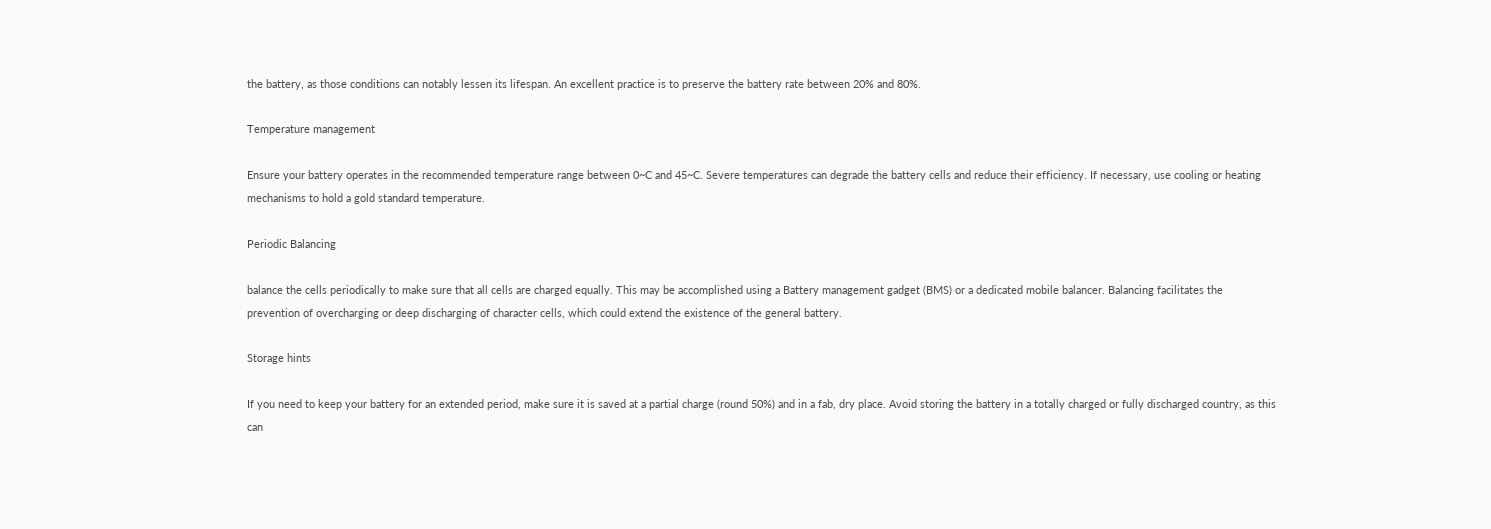the battery, as those conditions can notably lessen its lifespan. An excellent practice is to preserve the battery rate between 20% and 80%.

Temperature management

Ensure your battery operates in the recommended temperature range between 0~C and 45~C. Severe temperatures can degrade the battery cells and reduce their efficiency. If necessary, use cooling or heating mechanisms to hold a gold standard temperature.

Periodic Balancing

balance the cells periodically to make sure that all cells are charged equally. This may be accomplished using a Battery management gadget (BMS) or a dedicated mobile balancer. Balancing facilitates the prevention of overcharging or deep discharging of character cells, which could extend the existence of the general battery.

Storage hints

If you need to keep your battery for an extended period, make sure it is saved at a partial charge (round 50%) and in a fab, dry place. Avoid storing the battery in a totally charged or fully discharged country, as this can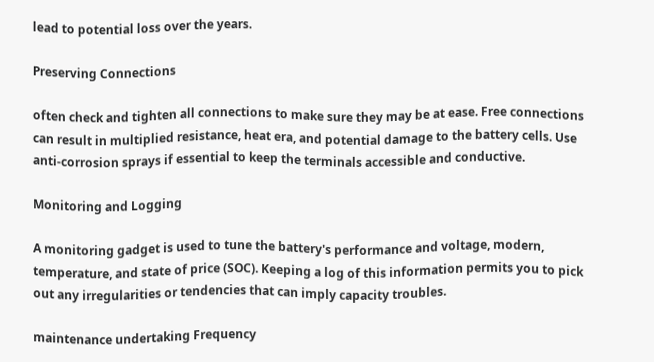lead to potential loss over the years.

Preserving Connections

often check and tighten all connections to make sure they may be at ease. Free connections can result in multiplied resistance, heat era, and potential damage to the battery cells. Use anti-corrosion sprays if essential to keep the terminals accessible and conductive.

Monitoring and Logging

A monitoring gadget is used to tune the battery's performance and voltage, modern, temperature, and state of price (SOC). Keeping a log of this information permits you to pick out any irregularities or tendencies that can imply capacity troubles.

maintenance undertaking Frequency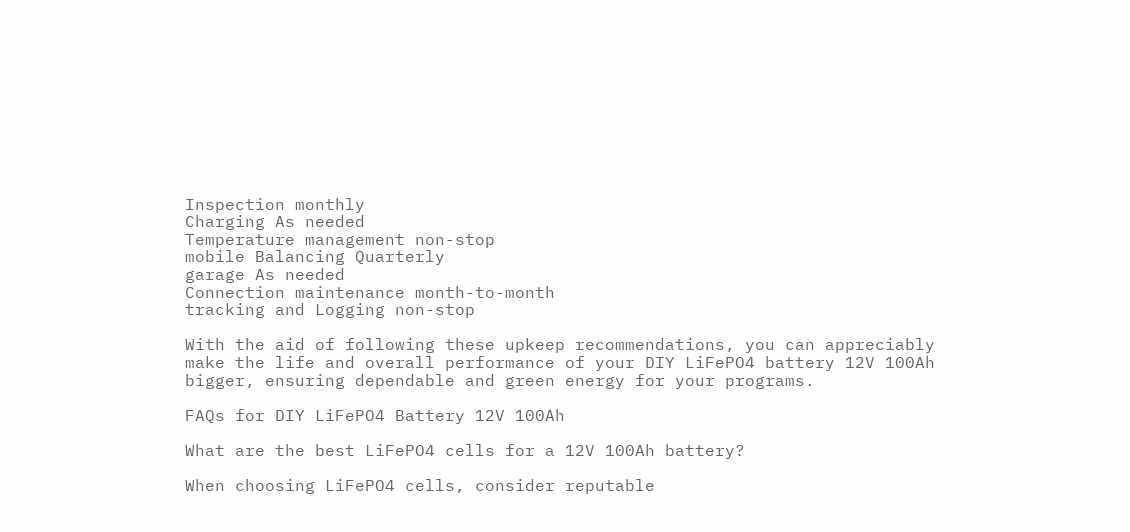Inspection monthly
Charging As needed
Temperature management non-stop
mobile Balancing Quarterly
garage As needed
Connection maintenance month-to-month
tracking and Logging non-stop

With the aid of following these upkeep recommendations, you can appreciably make the life and overall performance of your DIY LiFePO4 battery 12V 100Ah bigger, ensuring dependable and green energy for your programs.

FAQs for DIY LiFePO4 Battery 12V 100Ah

What are the best LiFePO4 cells for a 12V 100Ah battery?

When choosing LiFePO4 cells, consider reputable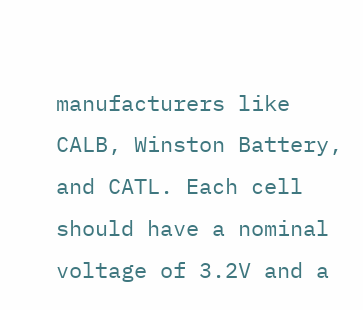manufacturers like CALB, Winston Battery, and CATL. Each cell should have a nominal voltage of 3.2V and a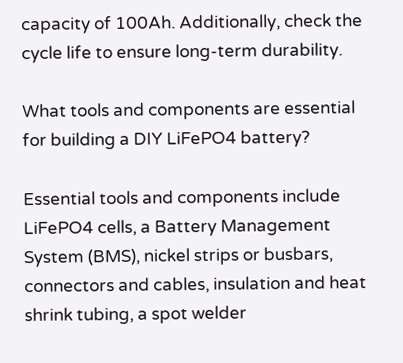capacity of 100Ah. Additionally, check the cycle life to ensure long-term durability.

What tools and components are essential for building a DIY LiFePO4 battery?

Essential tools and components include LiFePO4 cells, a Battery Management System (BMS), nickel strips or busbars, connectors and cables, insulation and heat shrink tubing, a spot welder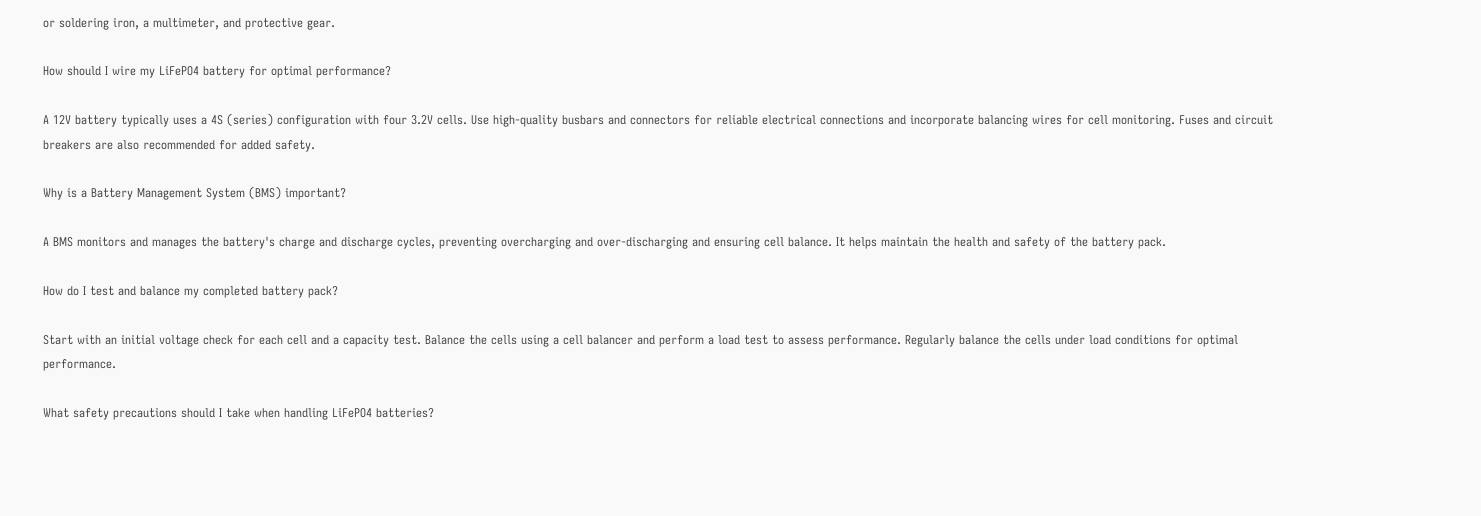or soldering iron, a multimeter, and protective gear.

How should I wire my LiFePO4 battery for optimal performance?

A 12V battery typically uses a 4S (series) configuration with four 3.2V cells. Use high-quality busbars and connectors for reliable electrical connections and incorporate balancing wires for cell monitoring. Fuses and circuit breakers are also recommended for added safety.

Why is a Battery Management System (BMS) important?

A BMS monitors and manages the battery's charge and discharge cycles, preventing overcharging and over-discharging and ensuring cell balance. It helps maintain the health and safety of the battery pack.

How do I test and balance my completed battery pack?

Start with an initial voltage check for each cell and a capacity test. Balance the cells using a cell balancer and perform a load test to assess performance. Regularly balance the cells under load conditions for optimal performance.

What safety precautions should I take when handling LiFePO4 batteries?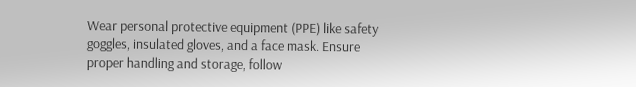Wear personal protective equipment (PPE) like safety goggles, insulated gloves, and a face mask. Ensure proper handling and storage, follow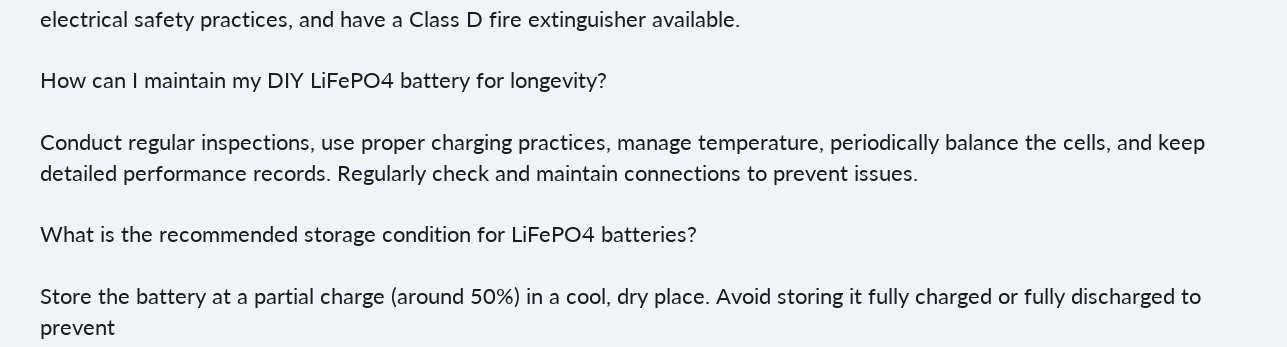electrical safety practices, and have a Class D fire extinguisher available.

How can I maintain my DIY LiFePO4 battery for longevity?

Conduct regular inspections, use proper charging practices, manage temperature, periodically balance the cells, and keep detailed performance records. Regularly check and maintain connections to prevent issues.

What is the recommended storage condition for LiFePO4 batteries?

Store the battery at a partial charge (around 50%) in a cool, dry place. Avoid storing it fully charged or fully discharged to prevent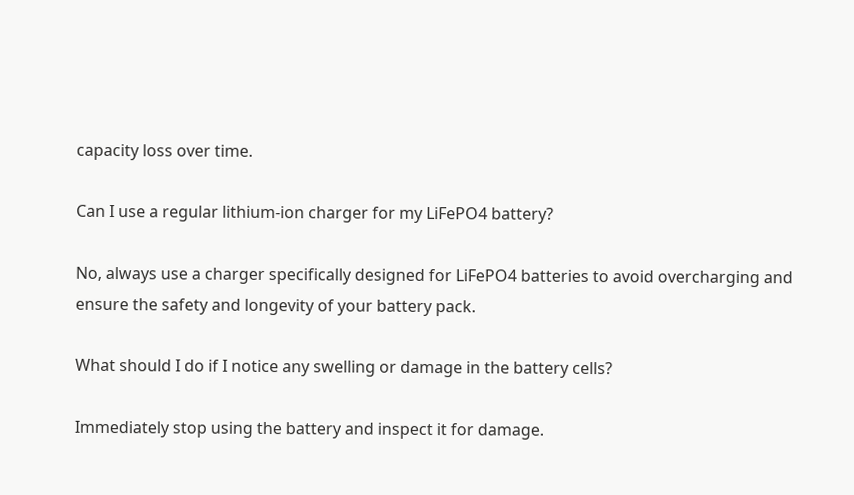capacity loss over time.

Can I use a regular lithium-ion charger for my LiFePO4 battery?

No, always use a charger specifically designed for LiFePO4 batteries to avoid overcharging and ensure the safety and longevity of your battery pack.

What should I do if I notice any swelling or damage in the battery cells?

Immediately stop using the battery and inspect it for damage.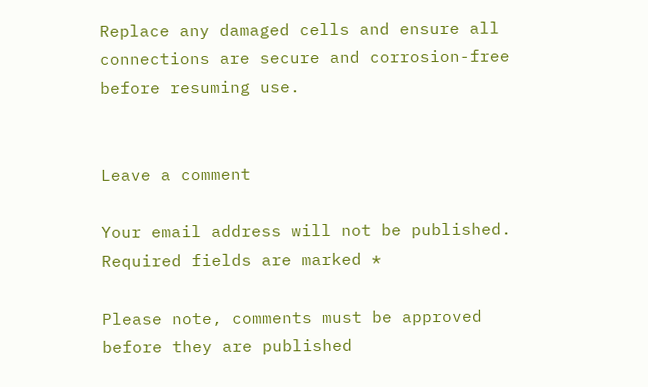Replace any damaged cells and ensure all connections are secure and corrosion-free before resuming use.


Leave a comment

Your email address will not be published. Required fields are marked *

Please note, comments must be approved before they are published